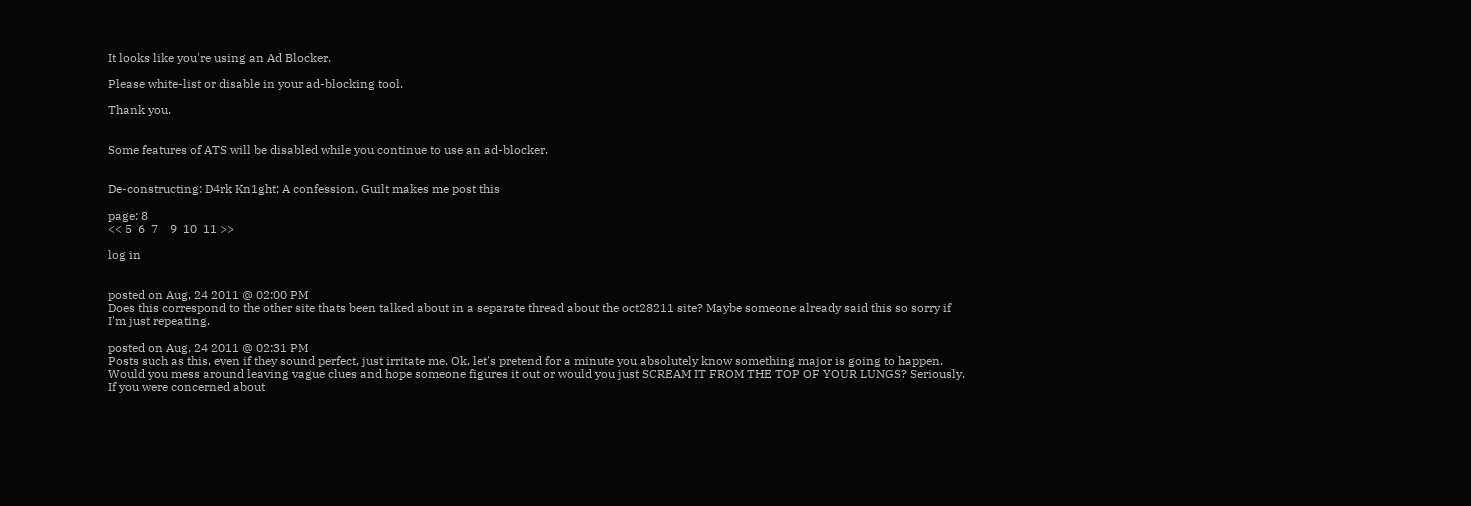It looks like you're using an Ad Blocker.

Please white-list or disable in your ad-blocking tool.

Thank you.


Some features of ATS will be disabled while you continue to use an ad-blocker.


De-constructing: D4rk Kn1ght; A confession. Guilt makes me post this

page: 8
<< 5  6  7    9  10  11 >>

log in


posted on Aug, 24 2011 @ 02:00 PM
Does this correspond to the other site thats been talked about in a separate thread about the oct28211 site? Maybe someone already said this so sorry if I'm just repeating.

posted on Aug, 24 2011 @ 02:31 PM
Posts such as this, even if they sound perfect, just irritate me. Ok, let's pretend for a minute you absolutely know something major is going to happen. Would you mess around leaving vague clues and hope someone figures it out or would you just SCREAM IT FROM THE TOP OF YOUR LUNGS? Seriously. If you were concerned about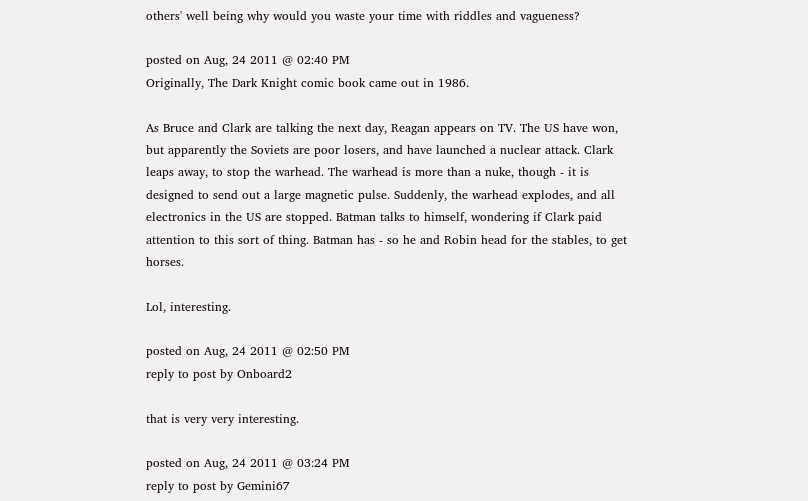others' well being why would you waste your time with riddles and vagueness?

posted on Aug, 24 2011 @ 02:40 PM
Originally, The Dark Knight comic book came out in 1986.

As Bruce and Clark are talking the next day, Reagan appears on TV. The US have won, but apparently the Soviets are poor losers, and have launched a nuclear attack. Clark leaps away, to stop the warhead. The warhead is more than a nuke, though - it is designed to send out a large magnetic pulse. Suddenly, the warhead explodes, and all electronics in the US are stopped. Batman talks to himself, wondering if Clark paid attention to this sort of thing. Batman has - so he and Robin head for the stables, to get horses.

Lol, interesting.

posted on Aug, 24 2011 @ 02:50 PM
reply to post by Onboard2

that is very very interesting.

posted on Aug, 24 2011 @ 03:24 PM
reply to post by Gemini67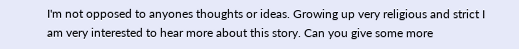I'm not opposed to anyones thoughts or ideas. Growing up very religious and strict I am very interested to hear more about this story. Can you give some more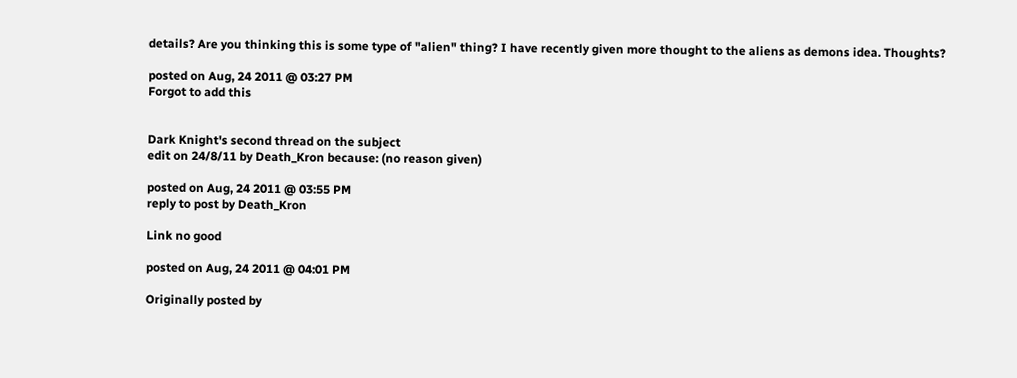details? Are you thinking this is some type of "alien" thing? I have recently given more thought to the aliens as demons idea. Thoughts?

posted on Aug, 24 2011 @ 03:27 PM
Forgot to add this


Dark Knight's second thread on the subject
edit on 24/8/11 by Death_Kron because: (no reason given)

posted on Aug, 24 2011 @ 03:55 PM
reply to post by Death_Kron

Link no good

posted on Aug, 24 2011 @ 04:01 PM

Originally posted by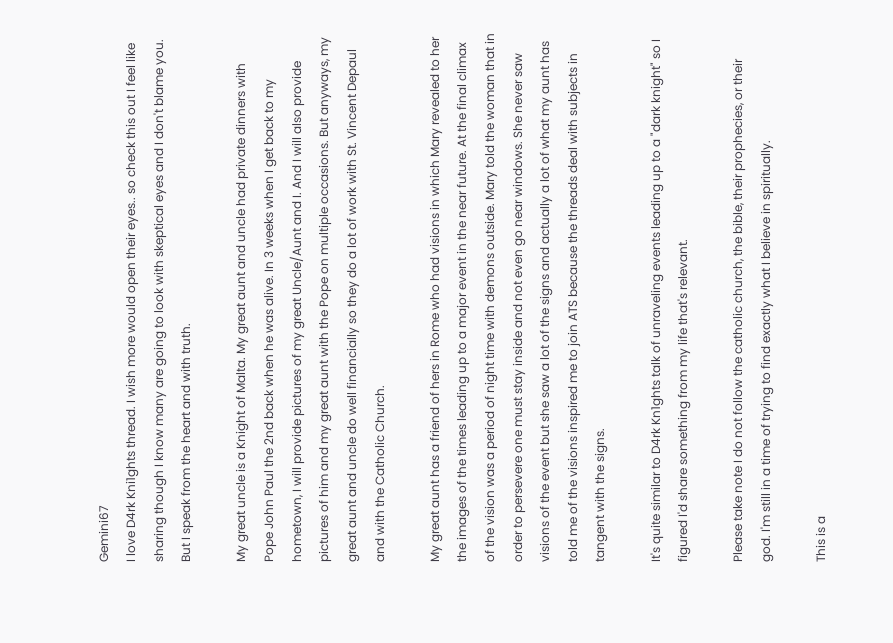Gemini67
I love D4rk Kni1ghts thread. I wish more would open their eyes.. so check this out I feel like sharing though I know many are going to look with skeptical eyes and I don't blame you. But I speak from the heart and with truth.

My great uncle is a Knight of Malta. My great aunt and uncle had private dinners with Pope John Paul the 2nd back when he was alive. In 3 weeks when I get back to my hometown, I will provide pictures of my great Uncle/Aunt and I. And I will also provide pictures of him and my great aunt with the Pope on multiple occasions. But anyways, my great aunt and uncle do well financially so they do a lot of work with St. Vincent Depaul and with the Catholic Church.

My great aunt has a friend of hers in Rome who had visions in which Mary revealed to her the images of the times leading up to a major event in the near future. At the final climax of the vision was a period of night time with demons outside. Mary told the woman that in order to persevere one must stay inside and not even go near windows. She never saw visions of the event but she saw a lot of the signs and actually a lot of what my aunt has told me of the visions inspired me to join ATS because the threads deal with subjects in tangent with the signs.

It's quite similar to D4rk Kn1ghts talk of unraveling events leading up to a "dark knight" so I figured I'd share something from my life that's relevant.

Please take note I do not follow the catholic church, the bible, their prophecies, or their god. I'm still in a time of trying to find exactly what I believe in spiritually.

This is a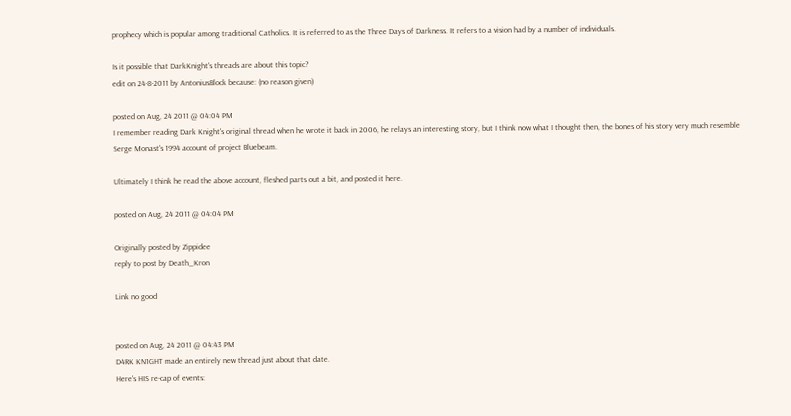prophecy which is popular among traditional Catholics. It is referred to as the Three Days of Darkness. It refers to a vision had by a number of individuals.

Is it possible that DarkKnight's threads are about this topic?
edit on 24-8-2011 by AntoniusBlock because: (no reason given)

posted on Aug, 24 2011 @ 04:04 PM
I remember reading Dark Knight's original thread when he wrote it back in 2006, he relays an interesting story, but I think now what I thought then, the bones of his story very much resemble Serge Monast's 1994 account of project Bluebeam.

Ultimately I think he read the above account, fleshed parts out a bit, and posted it here.

posted on Aug, 24 2011 @ 04:04 PM

Originally posted by Zippidee
reply to post by Death_Kron

Link no good


posted on Aug, 24 2011 @ 04:43 PM
D4RK KN1GHT made an entirely new thread just about that date.
Here's HIS re-cap of events: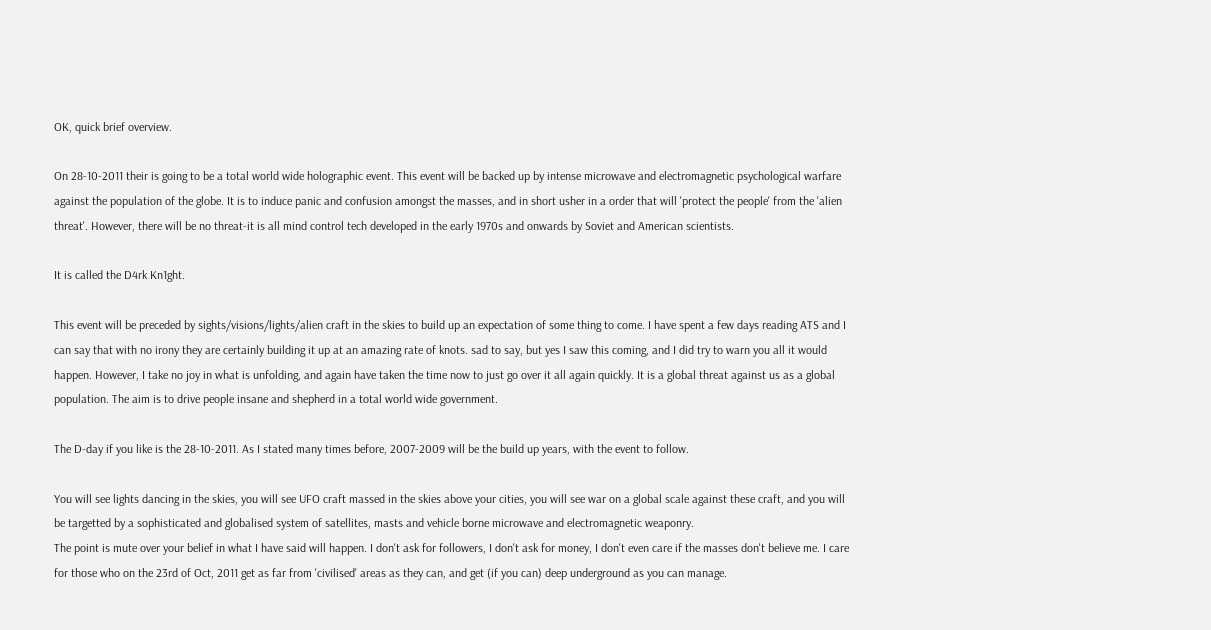OK, quick brief overview.

On 28-10-2011 their is going to be a total world wide holographic event. This event will be backed up by intense microwave and electromagnetic psychological warfare against the population of the globe. It is to induce panic and confusion amongst the masses, and in short usher in a order that will 'protect the people' from the 'alien threat'. However, there will be no threat-it is all mind control tech developed in the early 1970s and onwards by Soviet and American scientists.

It is called the D4rk Kn1ght.

This event will be preceded by sights/visions/lights/alien craft in the skies to build up an expectation of some thing to come. I have spent a few days reading ATS and I can say that with no irony they are certainly building it up at an amazing rate of knots. sad to say, but yes I saw this coming, and I did try to warn you all it would happen. However, I take no joy in what is unfolding, and again have taken the time now to just go over it all again quickly. It is a global threat against us as a global population. The aim is to drive people insane and shepherd in a total world wide government.

The D-day if you like is the 28-10-2011. As I stated many times before, 2007-2009 will be the build up years, with the event to follow.

You will see lights dancing in the skies, you will see UFO craft massed in the skies above your cities, you will see war on a global scale against these craft, and you will be targetted by a sophisticated and globalised system of satellites, masts and vehicle borne microwave and electromagnetic weaponry.
The point is mute over your belief in what I have said will happen. I don't ask for followers, I don't ask for money, I don't even care if the masses don't believe me. I care for those who on the 23rd of Oct, 2011 get as far from 'civilised' areas as they can, and get (if you can) deep underground as you can manage.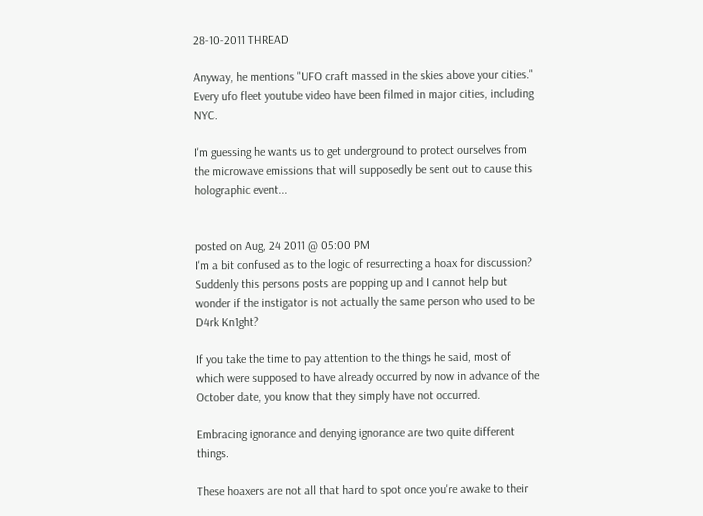28-10-2011 THREAD

Anyway, he mentions "UFO craft massed in the skies above your cities."
Every ufo fleet youtube video have been filmed in major cities, including NYC.

I'm guessing he wants us to get underground to protect ourselves from the microwave emissions that will supposedly be sent out to cause this holographic event...


posted on Aug, 24 2011 @ 05:00 PM
I'm a bit confused as to the logic of resurrecting a hoax for discussion? Suddenly this persons posts are popping up and I cannot help but wonder if the instigator is not actually the same person who used to be D4rk Kn1ght?

If you take the time to pay attention to the things he said, most of which were supposed to have already occurred by now in advance of the October date, you know that they simply have not occurred.

Embracing ignorance and denying ignorance are two quite different things.

These hoaxers are not all that hard to spot once you're awake to their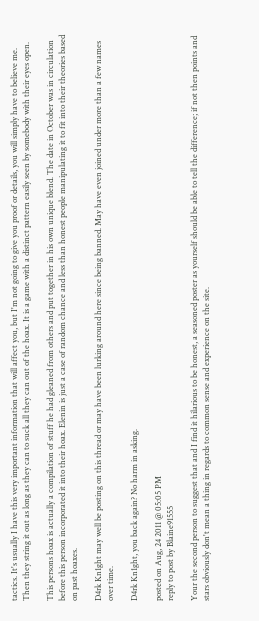tactics. It's usually I have this very important information that will affect you, but I'm not going to give you proof or details, you will simply have to believe me. Then they string it out as long as they can to suck all they can out of the hoax. It is a game with a distinct pattern easily seen by somebody with their eyes open.

This persons hoax is actually a compilation of stuff he had gleaned from others and put together in his own unique blend. The date in October was in circulation before this person incorporated it into their hoax. Elenin is just a case of random chance and less than honest people manipulating it to fit into their theories based on past hoaxes.

D4rk Kn1ght may well be posting on this thread or may have been lurking around here since being banned. May have even joined under more than a few names over time.

D4rk Kn1ght, you back again? No harm in asking.

posted on Aug, 24 2011 @ 05:05 PM
reply to post by Blaine91555

Your the second person to suggest that and I find it hilarious to be honest, a seasoned poster as yourself should be able to tell the difference; if not then points and stars obviously don't mean a thing in regards to common sense and experience on the site.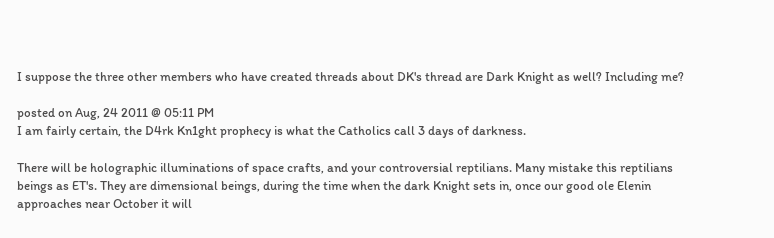I suppose the three other members who have created threads about DK's thread are Dark Knight as well? Including me?

posted on Aug, 24 2011 @ 05:11 PM
I am fairly certain, the D4rk Kn1ght prophecy is what the Catholics call 3 days of darkness.

There will be holographic illuminations of space crafts, and your controversial reptilians. Many mistake this reptilians beings as ET's. They are dimensional beings, during the time when the dark Knight sets in, once our good ole Elenin approaches near October it will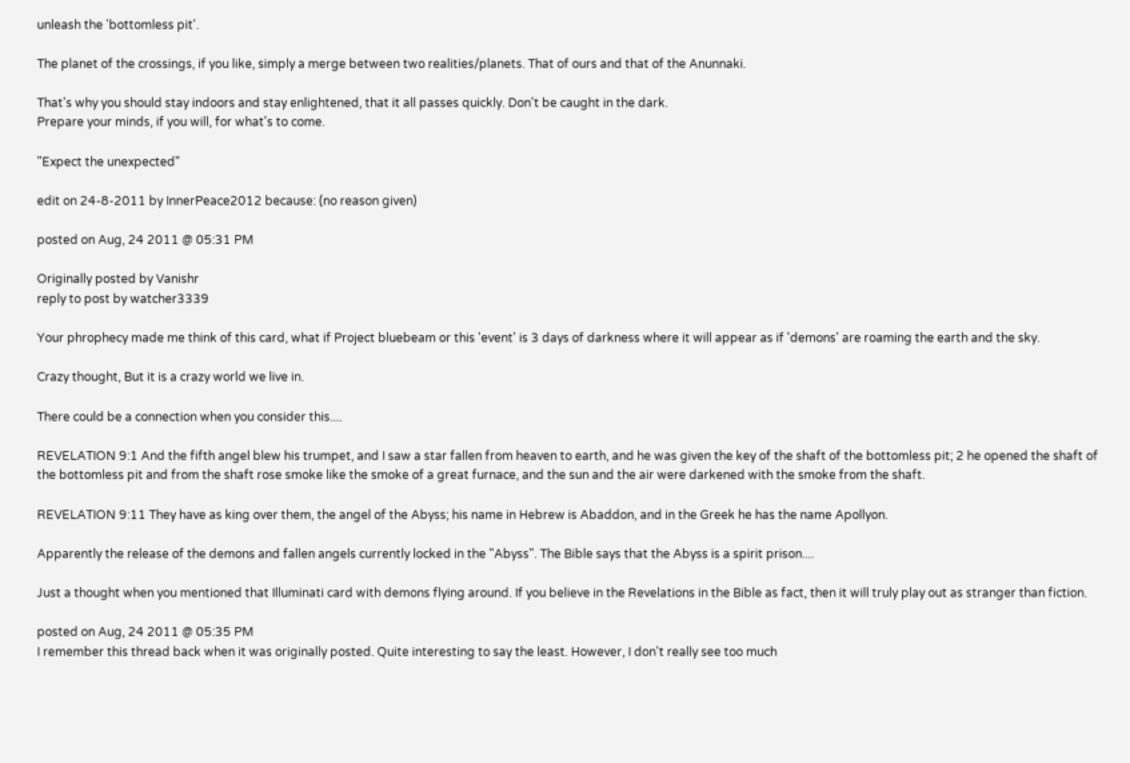unleash the 'bottomless pit'.

The planet of the crossings, if you like, simply a merge between two realities/planets. That of ours and that of the Anunnaki.

That's why you should stay indoors and stay enlightened, that it all passes quickly. Don't be caught in the dark.
Prepare your minds, if you will, for what's to come.

"Expect the unexpected"

edit on 24-8-2011 by InnerPeace2012 because: (no reason given)

posted on Aug, 24 2011 @ 05:31 PM

Originally posted by Vanishr
reply to post by watcher3339

Your phrophecy made me think of this card, what if Project bluebeam or this 'event' is 3 days of darkness where it will appear as if 'demons' are roaming the earth and the sky.

Crazy thought, But it is a crazy world we live in.

There could be a connection when you consider this....

REVELATION 9:1 And the fifth angel blew his trumpet, and I saw a star fallen from heaven to earth, and he was given the key of the shaft of the bottomless pit; 2 he opened the shaft of the bottomless pit and from the shaft rose smoke like the smoke of a great furnace, and the sun and the air were darkened with the smoke from the shaft.

REVELATION 9:11 They have as king over them, the angel of the Abyss; his name in Hebrew is Abaddon, and in the Greek he has the name Apollyon.

Apparently the release of the demons and fallen angels currently locked in the "Abyss". The Bible says that the Abyss is a spirit prison....

Just a thought when you mentioned that Illuminati card with demons flying around. If you believe in the Revelations in the Bible as fact, then it will truly play out as stranger than fiction.

posted on Aug, 24 2011 @ 05:35 PM
I remember this thread back when it was originally posted. Quite interesting to say the least. However, I don't really see too much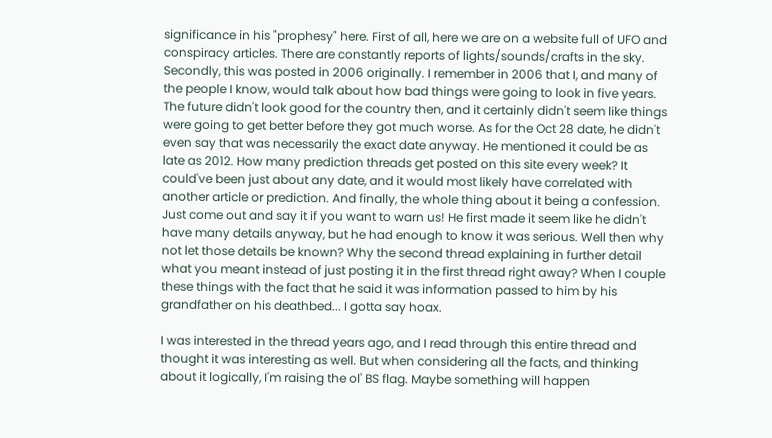significance in his "prophesy" here. First of all, here we are on a website full of UFO and conspiracy articles. There are constantly reports of lights/sounds/crafts in the sky. Secondly, this was posted in 2006 originally. I remember in 2006 that I, and many of the people I know, would talk about how bad things were going to look in five years. The future didn't look good for the country then, and it certainly didn't seem like things were going to get better before they got much worse. As for the Oct 28 date, he didn't even say that was necessarily the exact date anyway. He mentioned it could be as late as 2012. How many prediction threads get posted on this site every week? It could've been just about any date, and it would most likely have correlated with another article or prediction. And finally, the whole thing about it being a confession. Just come out and say it if you want to warn us! He first made it seem like he didn't have many details anyway, but he had enough to know it was serious. Well then why not let those details be known? Why the second thread explaining in further detail what you meant instead of just posting it in the first thread right away? When I couple these things with the fact that he said it was information passed to him by his grandfather on his deathbed... I gotta say hoax.

I was interested in the thread years ago, and I read through this entire thread and thought it was interesting as well. But when considering all the facts, and thinking about it logically, I'm raising the ol' BS flag. Maybe something will happen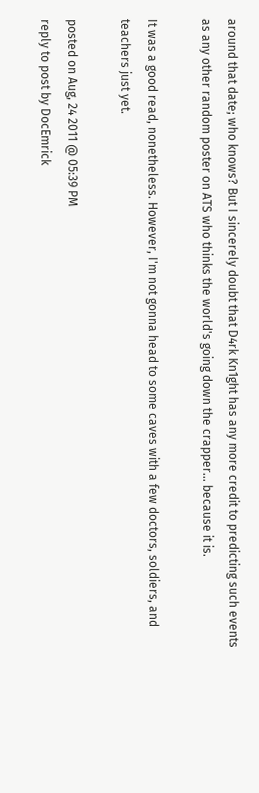around that date; who knows? But I sincerely doubt that D4rk Kn1ght has any more credit to predicting such events as any other random poster on ATS who thinks the world's going down the crapper... because it is.

It was a good read, nonetheless. However, I'm not gonna head to some caves with a few doctors, soldiers, and teachers just yet.

posted on Aug, 24 2011 @ 05:39 PM
reply to post by DocEmrick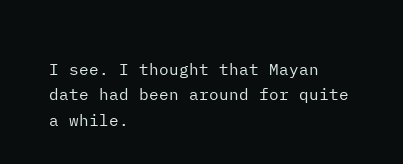I see. I thought that Mayan date had been around for quite a while.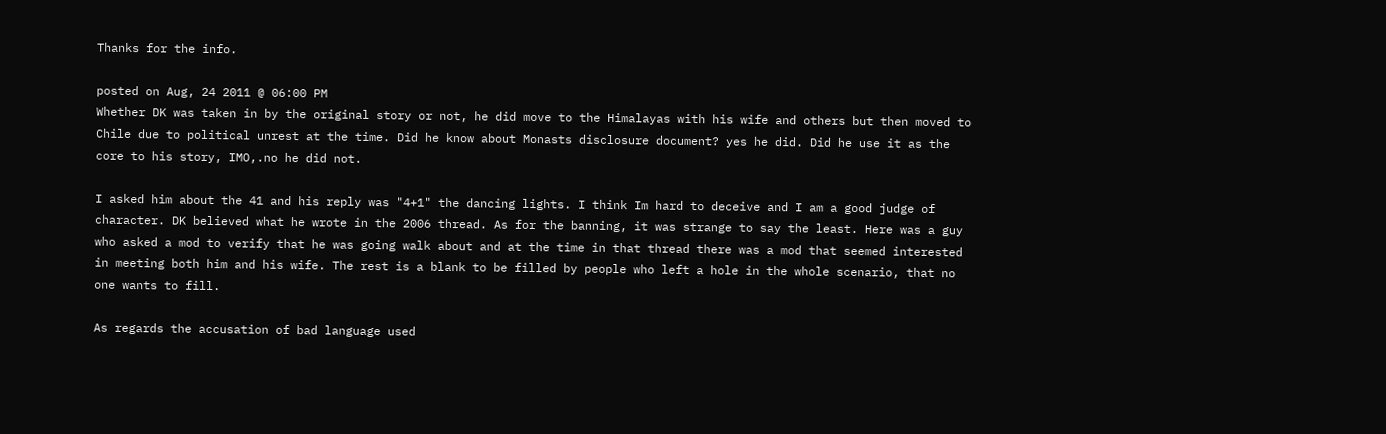Thanks for the info.

posted on Aug, 24 2011 @ 06:00 PM
Whether DK was taken in by the original story or not, he did move to the Himalayas with his wife and others but then moved to Chile due to political unrest at the time. Did he know about Monasts disclosure document? yes he did. Did he use it as the core to his story, IMO,.no he did not.

I asked him about the 41 and his reply was "4+1" the dancing lights. I think Im hard to deceive and I am a good judge of character. DK believed what he wrote in the 2006 thread. As for the banning, it was strange to say the least. Here was a guy who asked a mod to verify that he was going walk about and at the time in that thread there was a mod that seemed interested in meeting both him and his wife. The rest is a blank to be filled by people who left a hole in the whole scenario, that no one wants to fill.

As regards the accusation of bad language used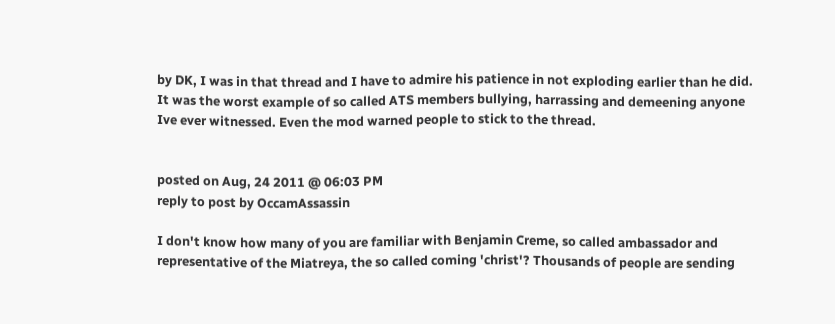by DK, I was in that thread and I have to admire his patience in not exploding earlier than he did. It was the worst example of so called ATS members bullying, harrassing and demeening anyone Ive ever witnessed. Even the mod warned people to stick to the thread.


posted on Aug, 24 2011 @ 06:03 PM
reply to post by OccamAssassin

I don't know how many of you are familiar with Benjamin Creme, so called ambassador and representative of the Miatreya, the so called coming 'christ'? Thousands of people are sending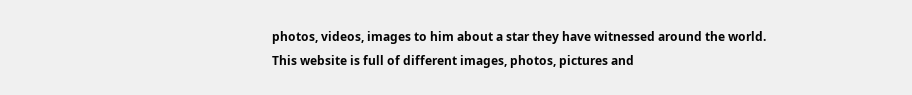photos, videos, images to him about a star they have witnessed around the world. This website is full of different images, photos, pictures and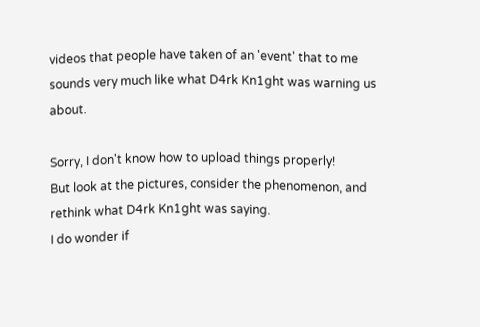videos that people have taken of an 'event' that to me sounds very much like what D4rk Kn1ght was warning us about.

Sorry, I don't know how to upload things properly!
But look at the pictures, consider the phenomenon, and rethink what D4rk Kn1ght was saying.
I do wonder if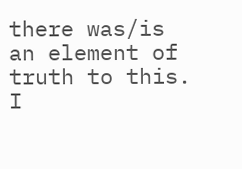there was/is an element of truth to this.
I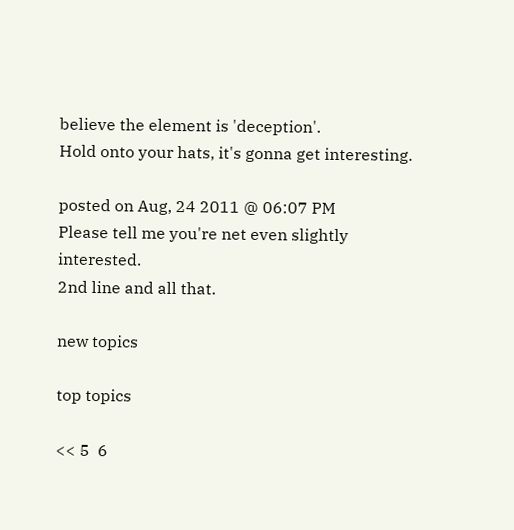believe the element is 'deception'.
Hold onto your hats, it's gonna get interesting.

posted on Aug, 24 2011 @ 06:07 PM
Please tell me you're net even slightly interested.
2nd line and all that.

new topics

top topics

<< 5  6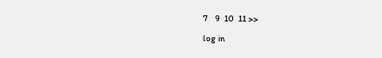7    9  10  11 >>

log in